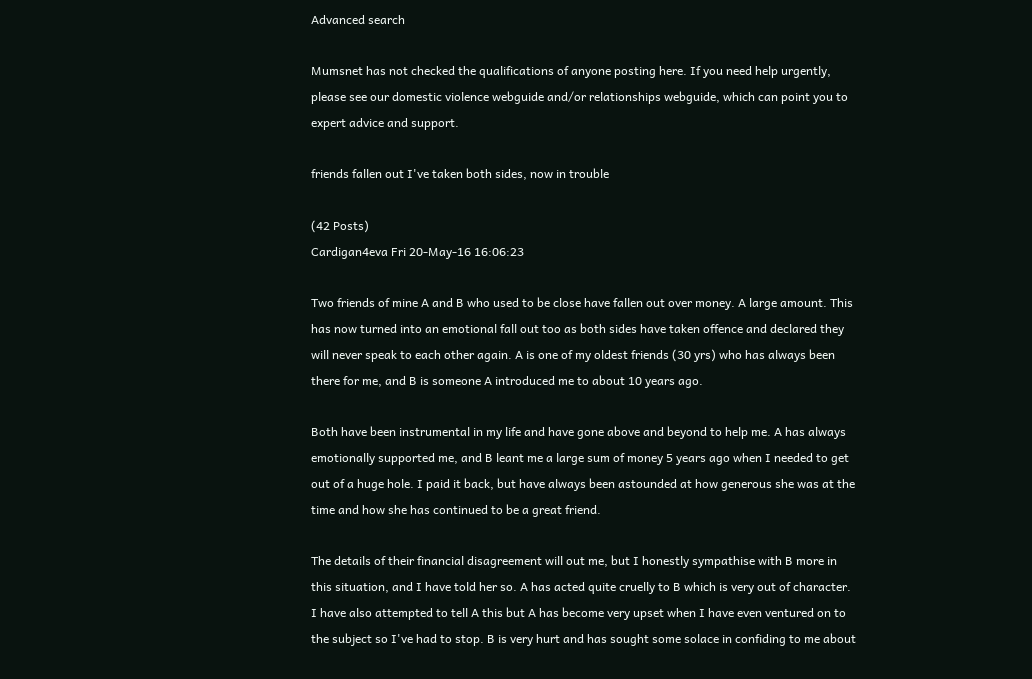Advanced search

Mumsnet has not checked the qualifications of anyone posting here. If you need help urgently, please see our domestic violence webguide and/or relationships webguide, which can point you to expert advice and support.

friends fallen out I've taken both sides, now in trouble

(42 Posts)
Cardigan4eva Fri 20-May-16 16:06:23

Two friends of mine A and B who used to be close have fallen out over money. A large amount. This has now turned into an emotional fall out too as both sides have taken offence and declared they will never speak to each other again. A is one of my oldest friends (30 yrs) who has always been there for me, and B is someone A introduced me to about 10 years ago.

Both have been instrumental in my life and have gone above and beyond to help me. A has always emotionally supported me, and B leant me a large sum of money 5 years ago when I needed to get out of a huge hole. I paid it back, but have always been astounded at how generous she was at the time and how she has continued to be a great friend.

The details of their financial disagreement will out me, but I honestly sympathise with B more in this situation, and I have told her so. A has acted quite cruelly to B which is very out of character. I have also attempted to tell A this but A has become very upset when I have even ventured on to the subject so I've had to stop. B is very hurt and has sought some solace in confiding to me about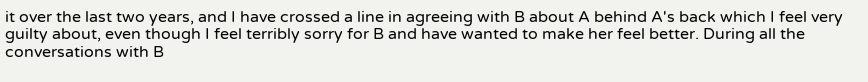it over the last two years, and I have crossed a line in agreeing with B about A behind A's back which I feel very guilty about, even though I feel terribly sorry for B and have wanted to make her feel better. During all the conversations with B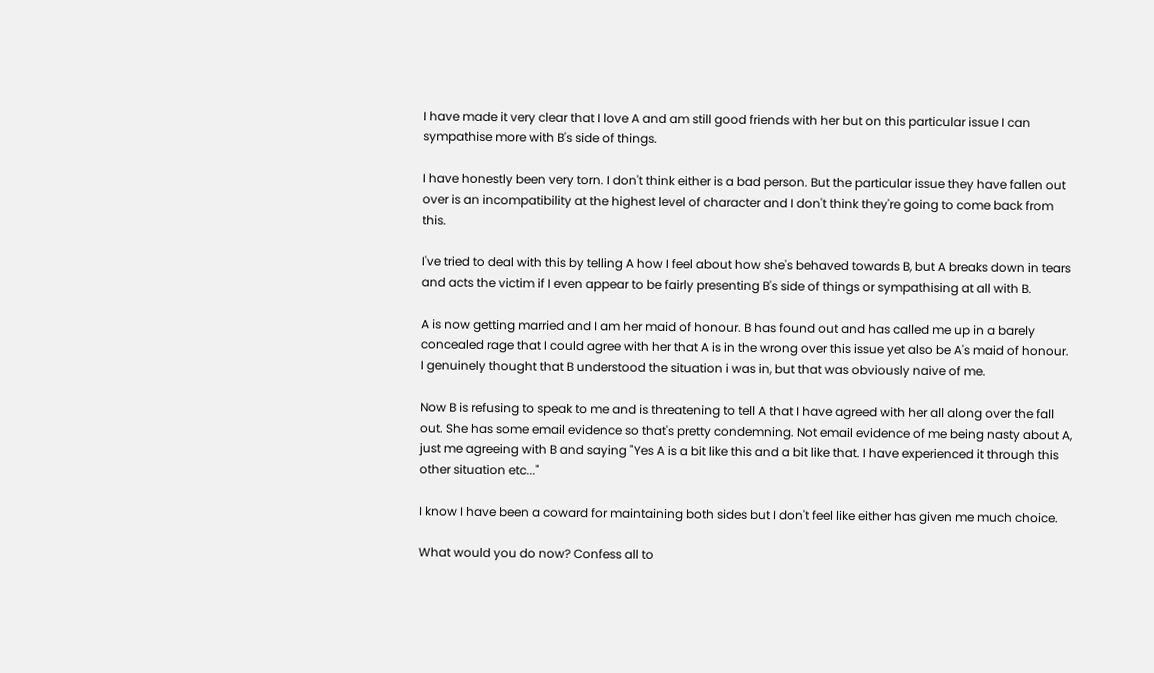I have made it very clear that I love A and am still good friends with her but on this particular issue I can sympathise more with B's side of things.

I have honestly been very torn. I don't think either is a bad person. But the particular issue they have fallen out over is an incompatibility at the highest level of character and I don't think they're going to come back from this.

I've tried to deal with this by telling A how I feel about how she's behaved towards B, but A breaks down in tears and acts the victim if I even appear to be fairly presenting B's side of things or sympathising at all with B.

A is now getting married and I am her maid of honour. B has found out and has called me up in a barely concealed rage that I could agree with her that A is in the wrong over this issue yet also be A's maid of honour. I genuinely thought that B understood the situation i was in, but that was obviously naive of me.

Now B is refusing to speak to me and is threatening to tell A that I have agreed with her all along over the fall out. She has some email evidence so that's pretty condemning. Not email evidence of me being nasty about A, just me agreeing with B and saying "Yes A is a bit like this and a bit like that. I have experienced it through this other situation etc..."

I know I have been a coward for maintaining both sides but I don't feel like either has given me much choice.

What would you do now? Confess all to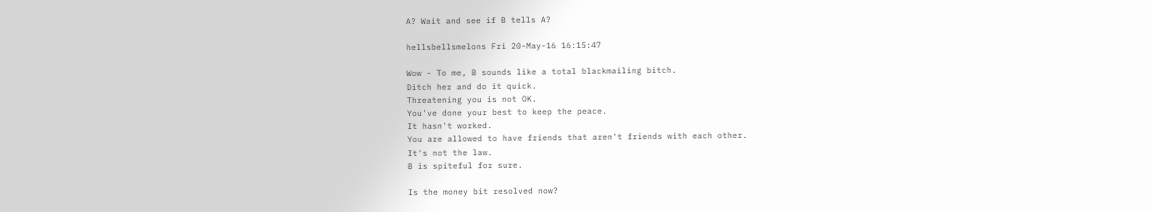A? Wait and see if B tells A?

hellsbellsmelons Fri 20-May-16 16:15:47

Wow - To me, B sounds like a total blackmailing bitch.
Ditch her and do it quick.
Threatening you is not OK.
You've done your best to keep the peace.
It hasn't worked.
You are allowed to have friends that aren't friends with each other.
It's not the law.
B is spiteful for sure.

Is the money bit resolved now?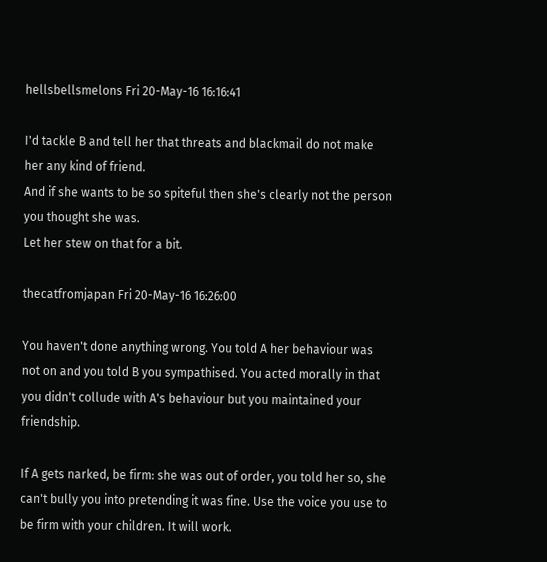hellsbellsmelons Fri 20-May-16 16:16:41

I'd tackle B and tell her that threats and blackmail do not make her any kind of friend.
And if she wants to be so spiteful then she's clearly not the person you thought she was.
Let her stew on that for a bit.

thecatfromjapan Fri 20-May-16 16:26:00

You haven't done anything wrong. You told A her behaviour was not on and you told B you sympathised. You acted morally in that you didn't collude with A's behaviour but you maintained your friendship.

If A gets narked, be firm: she was out of order, you told her so, she can't bully you into pretending it was fine. Use the voice you use to be firm with your children. It will work.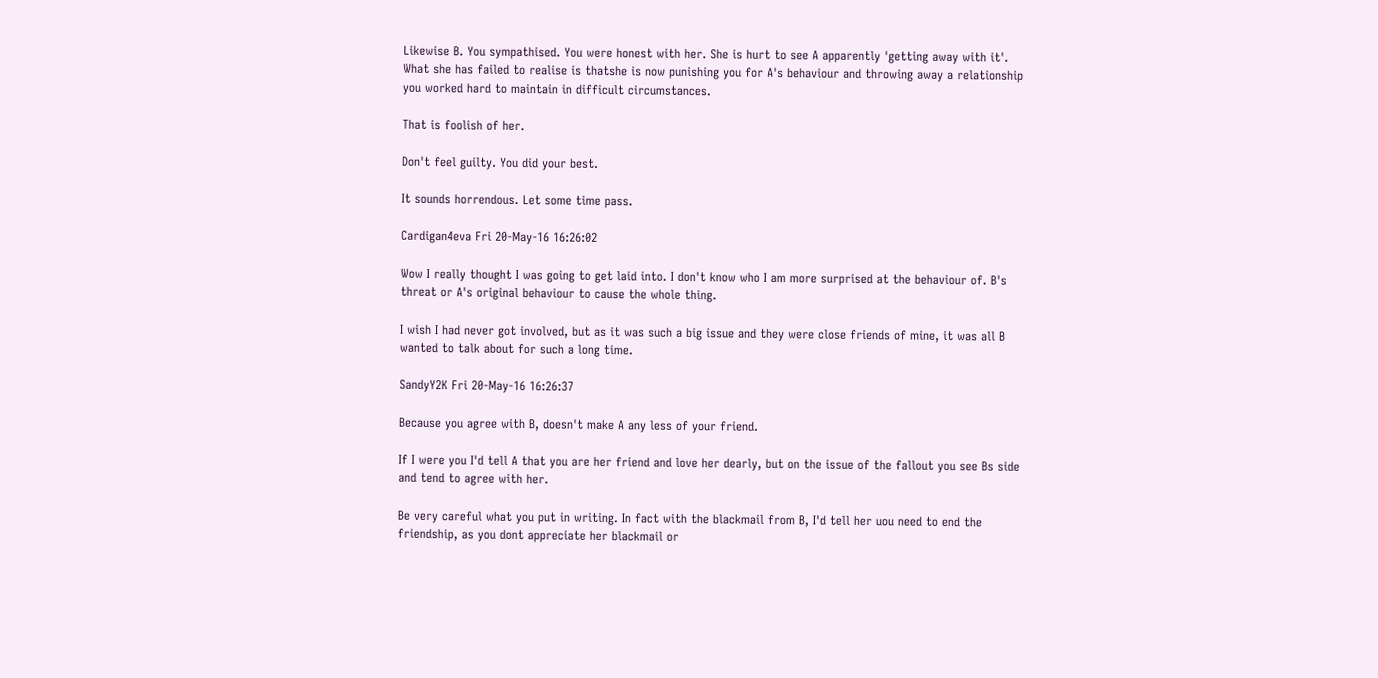Likewise B. You sympathised. You were honest with her. She is hurt to see A apparently 'getting away with it'. What she has failed to realise is thatshe is now punishing you for A's behaviour and throwing away a relationship you worked hard to maintain in difficult circumstances.

That is foolish of her.

Don't feel guilty. You did your best.

It sounds horrendous. Let some time pass.

Cardigan4eva Fri 20-May-16 16:26:02

Wow I really thought I was going to get laid into. I don't know who I am more surprised at the behaviour of. B's threat or A's original behaviour to cause the whole thing.

I wish I had never got involved, but as it was such a big issue and they were close friends of mine, it was all B wanted to talk about for such a long time.

SandyY2K Fri 20-May-16 16:26:37

Because you agree with B, doesn't make A any less of your friend.

If I were you I'd tell A that you are her friend and love her dearly, but on the issue of the fallout you see Bs side and tend to agree with her.

Be very careful what you put in writing. In fact with the blackmail from B, I'd tell her uou need to end the friendship, as you dont appreciate her blackmail or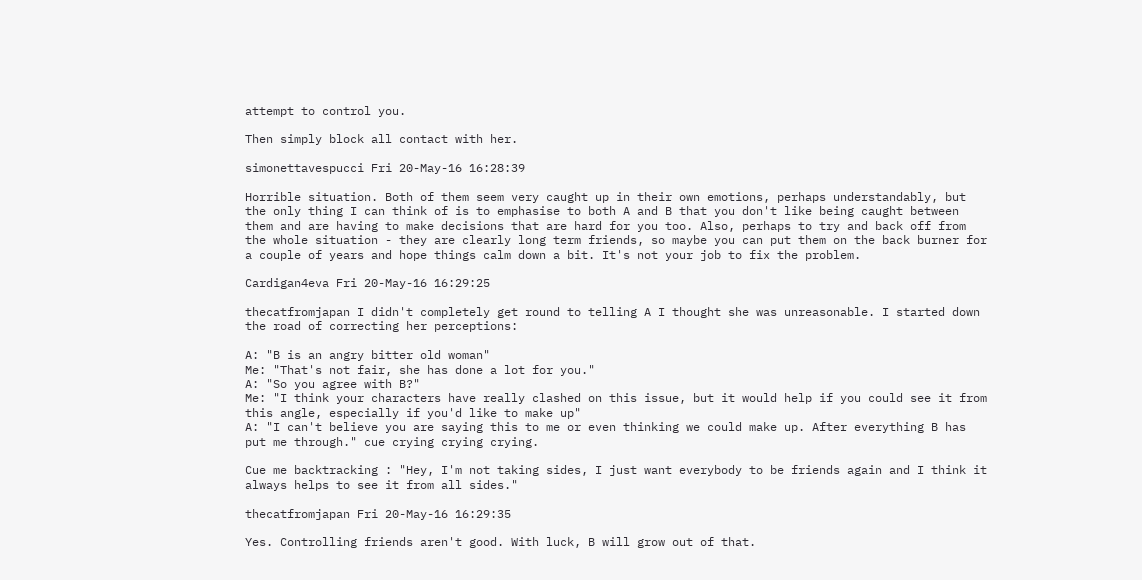attempt to control you.

Then simply block all contact with her.

simonettavespucci Fri 20-May-16 16:28:39

Horrible situation. Both of them seem very caught up in their own emotions, perhaps understandably, but the only thing I can think of is to emphasise to both A and B that you don't like being caught between them and are having to make decisions that are hard for you too. Also, perhaps to try and back off from the whole situation - they are clearly long term friends, so maybe you can put them on the back burner for a couple of years and hope things calm down a bit. It's not your job to fix the problem.

Cardigan4eva Fri 20-May-16 16:29:25

thecatfromjapan I didn't completely get round to telling A I thought she was unreasonable. I started down the road of correcting her perceptions:

A: "B is an angry bitter old woman"
Me: "That's not fair, she has done a lot for you."
A: "So you agree with B?"
Me: "I think your characters have really clashed on this issue, but it would help if you could see it from this angle, especially if you'd like to make up"
A: "I can't believe you are saying this to me or even thinking we could make up. After everything B has put me through." cue crying crying crying.

Cue me backtracking : "Hey, I'm not taking sides, I just want everybody to be friends again and I think it always helps to see it from all sides."

thecatfromjapan Fri 20-May-16 16:29:35

Yes. Controlling friends aren't good. With luck, B will grow out of that.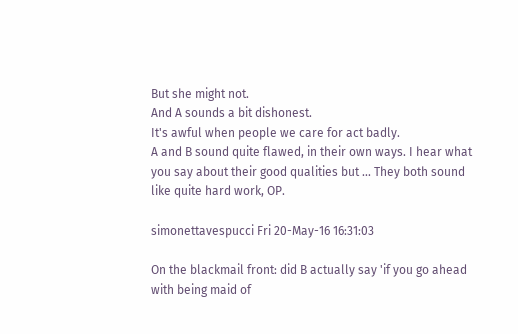But she might not.
And A sounds a bit dishonest.
It's awful when people we care for act badly.
A and B sound quite flawed, in their own ways. I hear what you say about their good qualities but ... They both sound like quite hard work, OP.

simonettavespucci Fri 20-May-16 16:31:03

On the blackmail front: did B actually say 'if you go ahead with being maid of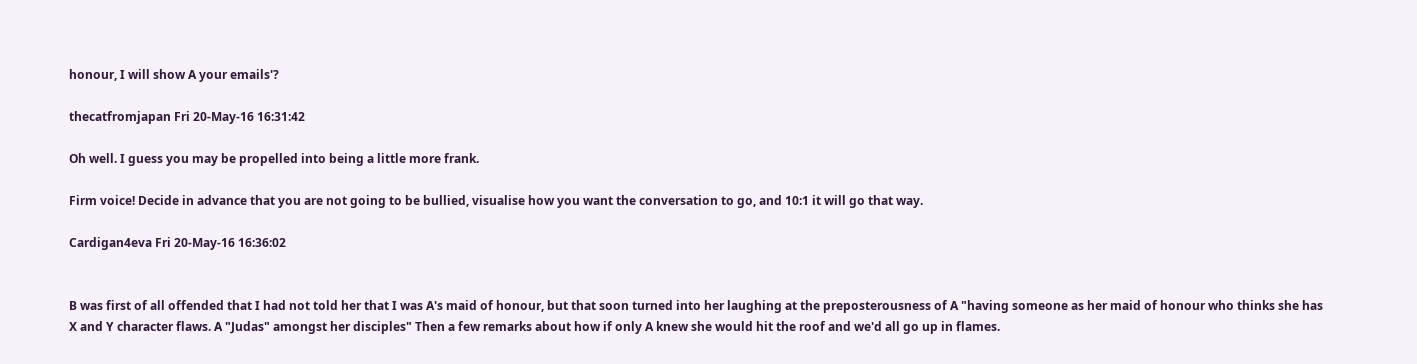honour, I will show A your emails'?

thecatfromjapan Fri 20-May-16 16:31:42

Oh well. I guess you may be propelled into being a little more frank.

Firm voice! Decide in advance that you are not going to be bullied, visualise how you want the conversation to go, and 10:1 it will go that way.

Cardigan4eva Fri 20-May-16 16:36:02


B was first of all offended that I had not told her that I was A's maid of honour, but that soon turned into her laughing at the preposterousness of A "having someone as her maid of honour who thinks she has X and Y character flaws. A "Judas" amongst her disciples" Then a few remarks about how if only A knew she would hit the roof and we'd all go up in flames.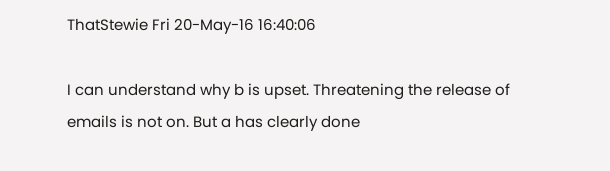ThatStewie Fri 20-May-16 16:40:06

I can understand why b is upset. Threatening the release of emails is not on. But a has clearly done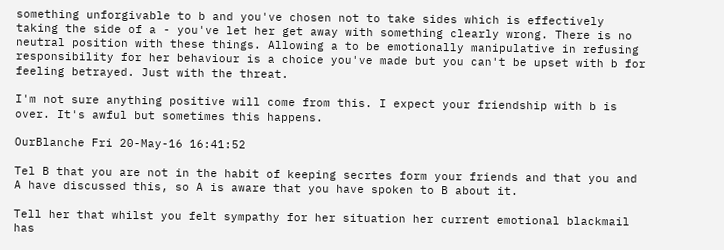something unforgivable to b and you've chosen not to take sides which is effectively taking the side of a - you've let her get away with something clearly wrong. There is no neutral position with these things. Allowing a to be emotionally manipulative in refusing responsibility for her behaviour is a choice you've made but you can't be upset with b for feeling betrayed. Just with the threat.

I'm not sure anything positive will come from this. I expect your friendship with b is over. It's awful but sometimes this happens.

OurBlanche Fri 20-May-16 16:41:52

Tel B that you are not in the habit of keeping secrtes form your friends and that you and A have discussed this, so A is aware that you have spoken to B about it.

Tell her that whilst you felt sympathy for her situation her current emotional blackmail has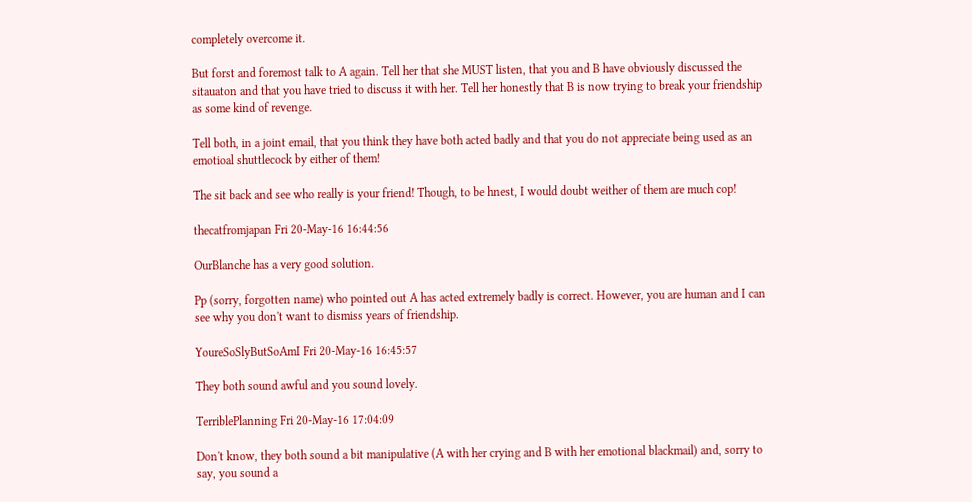completely overcome it.

But forst and foremost talk to A again. Tell her that she MUST listen, that you and B have obviously discussed the sitauaton and that you have tried to discuss it with her. Tell her honestly that B is now trying to break your friendship as some kind of revenge.

Tell both, in a joint email, that you think they have both acted badly and that you do not appreciate being used as an emotioal shuttlecock by either of them!

The sit back and see who really is your friend! Though, to be hnest, I would doubt weither of them are much cop!

thecatfromjapan Fri 20-May-16 16:44:56

OurBlanche has a very good solution.

Pp (sorry, forgotten name) who pointed out A has acted extremely badly is correct. However, you are human and I can see why you don't want to dismiss years of friendship.

YoureSoSlyButSoAmI Fri 20-May-16 16:45:57

They both sound awful and you sound lovely.

TerriblePlanning Fri 20-May-16 17:04:09

Don't know, they both sound a bit manipulative (A with her crying and B with her emotional blackmail) and, sorry to say, you sound a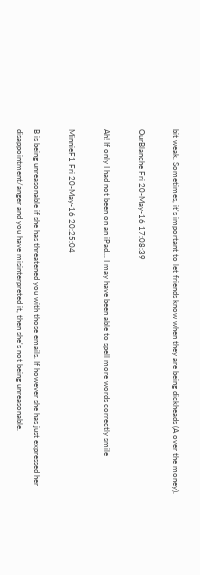bit weak. Sometimes, it's important to let friends know when they are being dickheads (A over the money).

OurBlanche Fri 20-May-16 17:08:39

Ah! If only I had not been on an iPad... I may have been able to spell more words correctly smile

MinnieF1 Fri 20-May-16 20:25:04

B is being unreasonable if she has threatened you with those emails. If however she has just expressed her disappointment/anger and you have misinterpreted it, then she's not being unreasonable.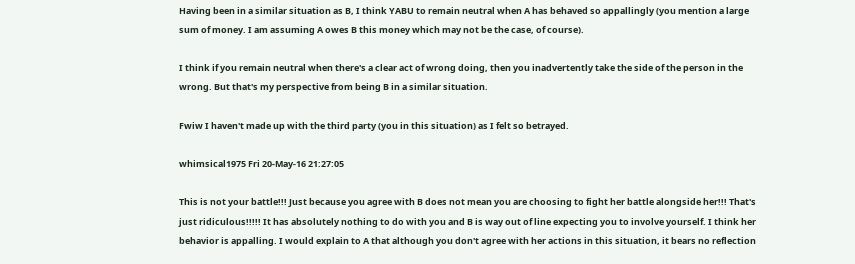Having been in a similar situation as B, I think YABU to remain neutral when A has behaved so appallingly (you mention a large sum of money. I am assuming A owes B this money which may not be the case, of course).

I think if you remain neutral when there's a clear act of wrong doing, then you inadvertently take the side of the person in the wrong. But that's my perspective from being B in a similar situation.

Fwiw I haven't made up with the third party (you in this situation) as I felt so betrayed.

whimsical1975 Fri 20-May-16 21:27:05

This is not your battle!!! Just because you agree with B does not mean you are choosing to fight her battle alongside her!!! That's just ridiculous!!!!! It has absolutely nothing to do with you and B is way out of line expecting you to involve yourself. I think her behavior is appalling. I would explain to A that although you don't agree with her actions in this situation, it bears no reflection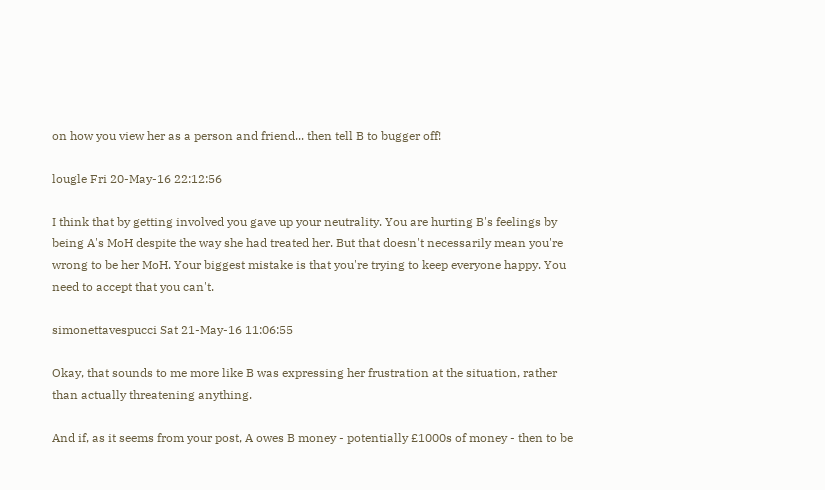on how you view her as a person and friend... then tell B to bugger off!

lougle Fri 20-May-16 22:12:56

I think that by getting involved you gave up your neutrality. You are hurting B's feelings by being A's MoH despite the way she had treated her. But that doesn't necessarily mean you're wrong to be her MoH. Your biggest mistake is that you're trying to keep everyone happy. You need to accept that you can't.

simonettavespucci Sat 21-May-16 11:06:55

Okay, that sounds to me more like B was expressing her frustration at the situation, rather than actually threatening anything.

And if, as it seems from your post, A owes B money - potentially £1000s of money - then to be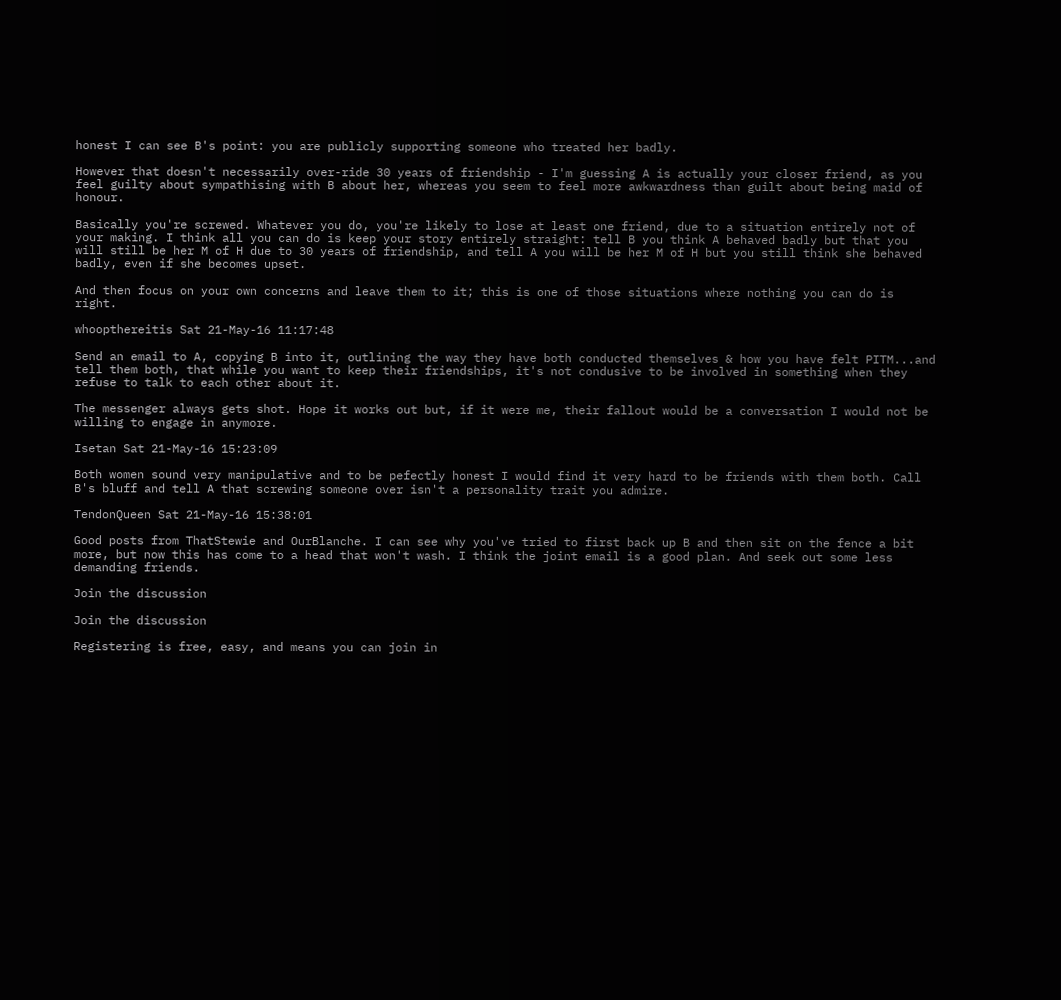honest I can see B's point: you are publicly supporting someone who treated her badly.

However that doesn't necessarily over-ride 30 years of friendship - I'm guessing A is actually your closer friend, as you feel guilty about sympathising with B about her, whereas you seem to feel more awkwardness than guilt about being maid of honour.

Basically you're screwed. Whatever you do, you're likely to lose at least one friend, due to a situation entirely not of your making. I think all you can do is keep your story entirely straight: tell B you think A behaved badly but that you will still be her M of H due to 30 years of friendship, and tell A you will be her M of H but you still think she behaved badly, even if she becomes upset.

And then focus on your own concerns and leave them to it; this is one of those situations where nothing you can do is right.

whoopthereitis Sat 21-May-16 11:17:48

Send an email to A, copying B into it, outlining the way they have both conducted themselves & how you have felt PITM...and tell them both, that while you want to keep their friendships, it's not condusive to be involved in something when they refuse to talk to each other about it.

The messenger always gets shot. Hope it works out but, if it were me, their fallout would be a conversation I would not be willing to engage in anymore.

Isetan Sat 21-May-16 15:23:09

Both women sound very manipulative and to be pefectly honest I would find it very hard to be friends with them both. Call B's bluff and tell A that screwing someone over isn't a personality trait you admire.

TendonQueen Sat 21-May-16 15:38:01

Good posts from ThatStewie and OurBlanche. I can see why you've tried to first back up B and then sit on the fence a bit more, but now this has come to a head that won't wash. I think the joint email is a good plan. And seek out some less demanding friends.

Join the discussion

Join the discussion

Registering is free, easy, and means you can join in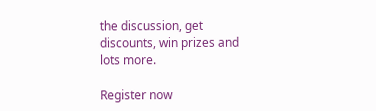the discussion, get discounts, win prizes and lots more.

Register now